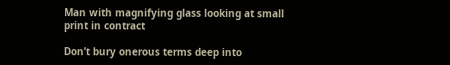Man with magnifying glass looking at small print in contract

Don’t bury onerous terms deep into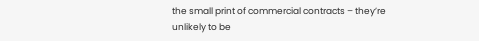the small print of commercial contracts – they’re unlikely to be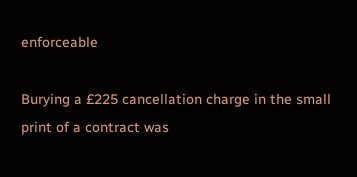enforceable

Burying a £225 cancellation charge in the small print of a contract was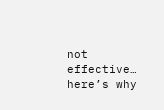not effective… here’s why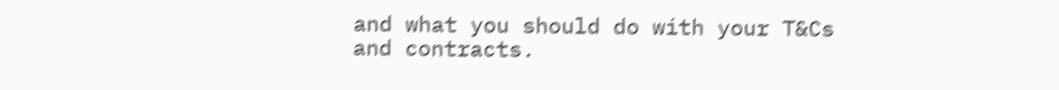and what you should do with your T&Cs and contracts.